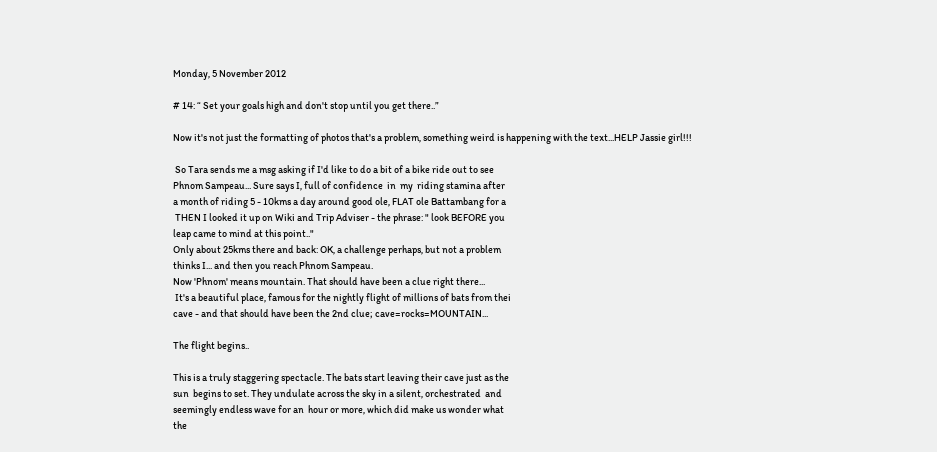Monday, 5 November 2012

# 14: “ Set your goals high and don't stop until you get there..”

Now it's not just the formatting of photos that's a problem, something weird is happening with the text...HELP Jassie girl!!!

 So Tara sends me a msg asking if I'd like to do a bit of a bike ride out to see
Phnom Sampeau... Sure says I, full of confidence  in  my  riding stamina after
a month of riding 5 - 10kms a day around good ole, FLAT ole Battambang for a
 THEN I looked it up on Wiki and Trip Adviser - the phrase: " look BEFORE you
leap came to mind at this point.."
Only about 25kms there and back: OK, a challenge perhaps, but not a problem
thinks I... and then you reach Phnom Sampeau.
Now 'Phnom' means mountain. That should have been a clue right there...
 It's a beautiful place, famous for the nightly flight of millions of bats from thei
cave - and that should have been the 2nd clue; cave=rocks=MOUNTAIN...

The flight begins..

This is a truly staggering spectacle. The bats start leaving their cave just as the
sun  begins to set. They undulate across the sky in a silent, orchestrated  and
seemingly endless wave for an  hour or more, which did make us wonder what
the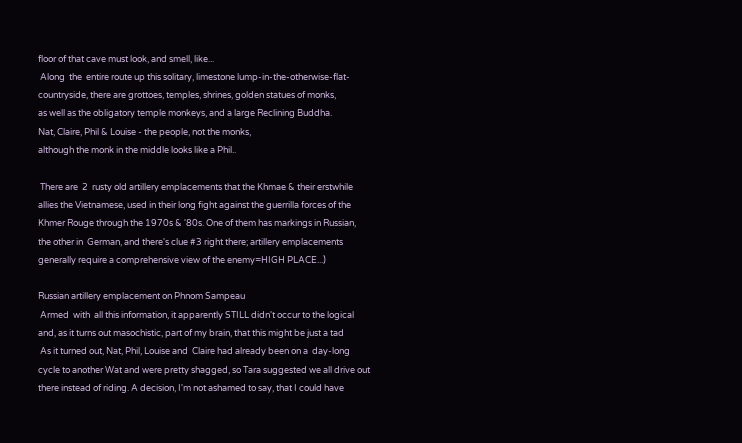floor of that cave must look, and smell, like...
 Along  the  entire route up this solitary, limestone lump-in-the-otherwise-flat-
countryside, there are grottoes, temples, shrines, golden statues of monks,
as well as the obligatory temple monkeys, and a large Reclining Buddha.
Nat, Claire, Phil & Louise - the people, not the monks,
although the monk in the middle looks like a Phil..

 There are  2  rusty old artillery emplacements that the Khmae & their erstwhile
allies the Vietnamese, used in their long fight against the guerrilla forces of the
Khmer Rouge through the 1970s & '80s. One of them has markings in Russian,
the other in  German, and there's clue #3 right there; artillery emplacements
generally require a comprehensive view of the enemy=HIGH PLACE...)

Russian artillery emplacement on Phnom Sampeau
 Armed  with  all this information, it apparently STILL didn't occur to the logical
and, as it turns out masochistic, part of my brain, that this might be just a tad
 As it turned out, Nat, Phil, Louise and  Claire had already been on a  day-long
cycle to another Wat and were pretty shagged, so Tara suggested we all drive out
there instead of riding. A decision, I'm not ashamed to say, that I could have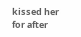kissed her for after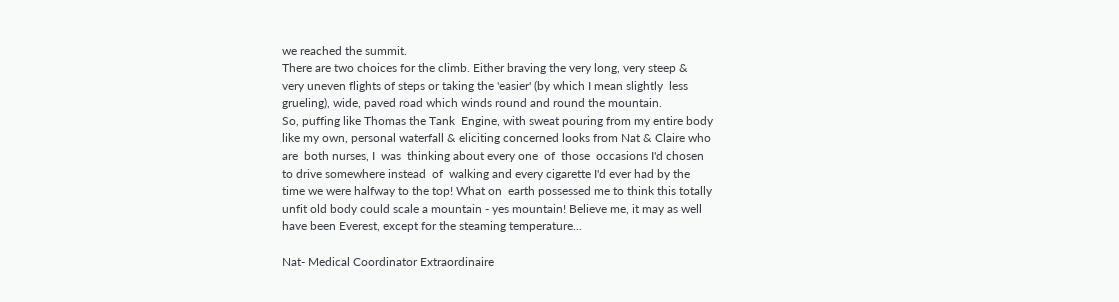we reached the summit.
There are two choices for the climb. Either braving the very long, very steep &
very uneven flights of steps or taking the 'easier' (by which I mean slightly  less
grueling), wide, paved road which winds round and round the mountain.
So, puffing like Thomas the Tank  Engine, with sweat pouring from my entire body
like my own, personal waterfall & eliciting concerned looks from Nat & Claire who
are  both nurses, I  was  thinking about every one  of  those  occasions I'd chosen
to drive somewhere instead  of  walking and every cigarette I'd ever had by the
time we were halfway to the top! What on  earth possessed me to think this totally
unfit old body could scale a mountain - yes mountain! Believe me, it may as well
have been Everest, except for the steaming temperature...

Nat- Medical Coordinator Extraordinaire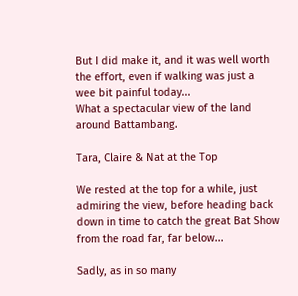But I did make it, and it was well worth
the effort, even if walking was just a
wee bit painful today...
What a spectacular view of the land
around Battambang.

Tara, Claire & Nat at the Top

We rested at the top for a while, just
admiring the view, before heading back
down in time to catch the great Bat Show
from the road far, far below...

Sadly, as in so many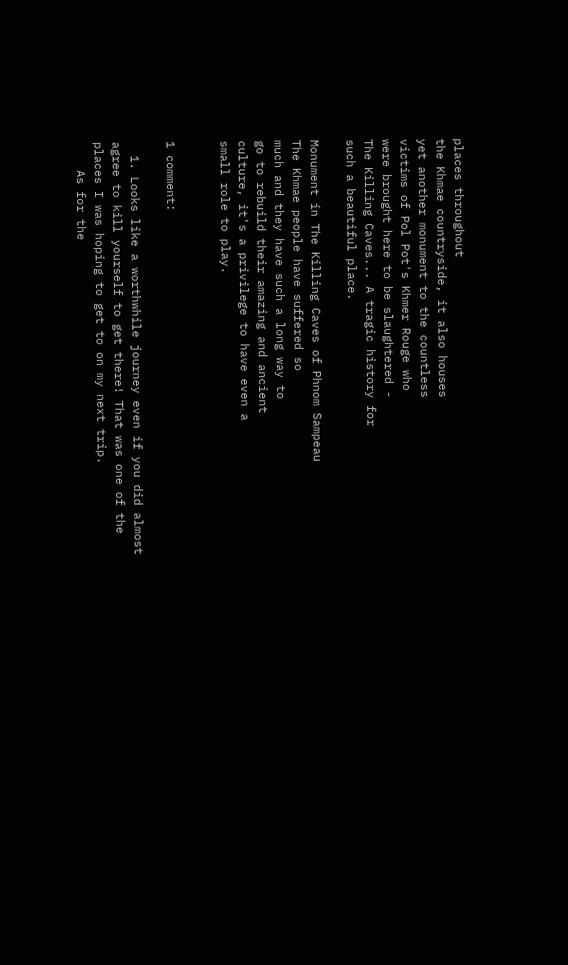places throughout
the Khmae countryside, it also houses
yet another monument to the countless
victims of Pol Pot's Khmer Rouge who
were brought here to be slaughtered -
The Killing Caves... A tragic history for
such a beautiful place.

Monument in The Killing Caves of Phnom Sampeau
The Khmae people have suffered so
much and they have such a long way to
go to rebuild their amazing and ancient
culture, it's a privilege to have even a
small role to play.


1 comment:

  1. Looks like a worthwhile journey even if you did almost agree to kill yourself to get there! That was one of the places I was hoping to get to on my next trip.
    As for the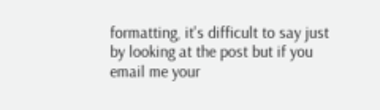formatting, it's difficult to say just by looking at the post but if you email me your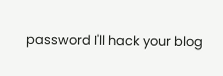password I'll hack your blog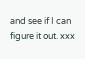and see if I can figure it out. xxx